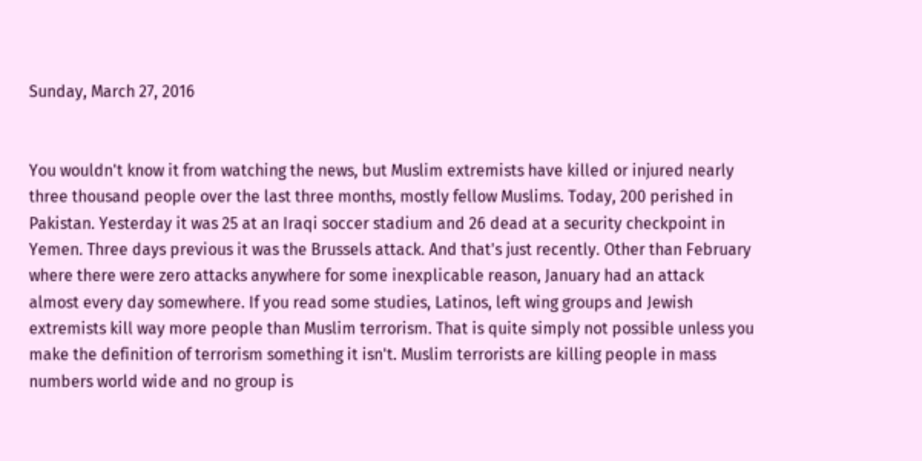Sunday, March 27, 2016


You wouldn't know it from watching the news, but Muslim extremists have killed or injured nearly three thousand people over the last three months, mostly fellow Muslims. Today, 200 perished in Pakistan. Yesterday it was 25 at an Iraqi soccer stadium and 26 dead at a security checkpoint in Yemen. Three days previous it was the Brussels attack. And that's just recently. Other than February where there were zero attacks anywhere for some inexplicable reason, January had an attack almost every day somewhere. If you read some studies, Latinos, left wing groups and Jewish extremists kill way more people than Muslim terrorism. That is quite simply not possible unless you make the definition of terrorism something it isn't. Muslim terrorists are killing people in mass numbers world wide and no group is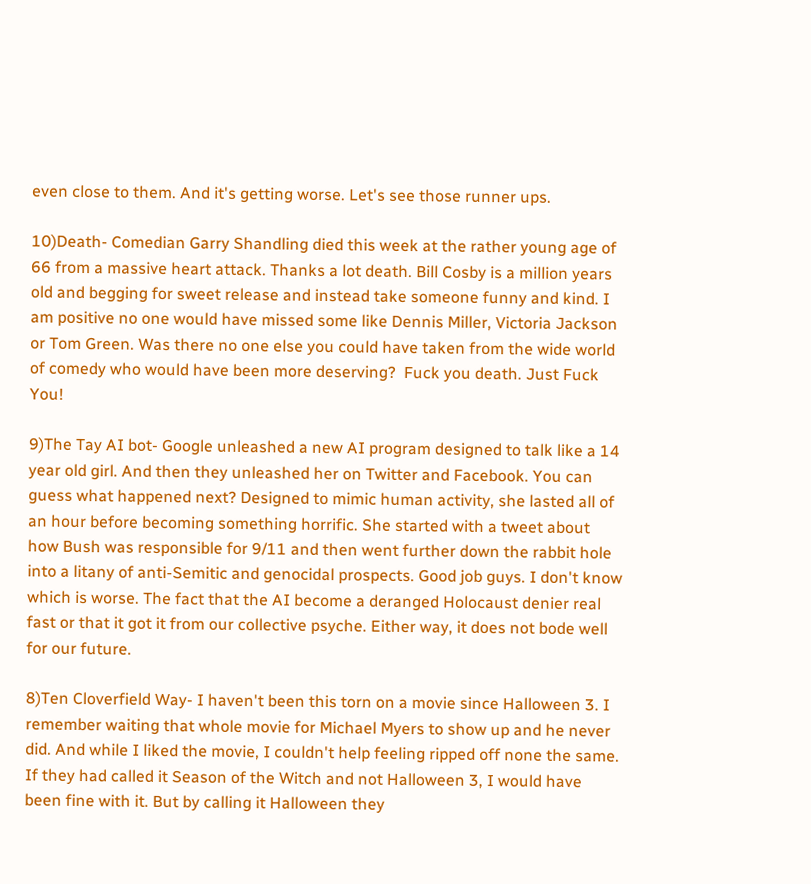even close to them. And it's getting worse. Let's see those runner ups.

10)Death- Comedian Garry Shandling died this week at the rather young age of 66 from a massive heart attack. Thanks a lot death. Bill Cosby is a million years old and begging for sweet release and instead take someone funny and kind. I am positive no one would have missed some like Dennis Miller, Victoria Jackson or Tom Green. Was there no one else you could have taken from the wide world of comedy who would have been more deserving?  Fuck you death. Just Fuck You!

9)The Tay AI bot- Google unleashed a new AI program designed to talk like a 14 year old girl. And then they unleashed her on Twitter and Facebook. You can guess what happened next? Designed to mimic human activity, she lasted all of an hour before becoming something horrific. She started with a tweet about how Bush was responsible for 9/11 and then went further down the rabbit hole into a litany of anti-Semitic and genocidal prospects. Good job guys. I don't know which is worse. The fact that the AI become a deranged Holocaust denier real fast or that it got it from our collective psyche. Either way, it does not bode well for our future.

8)Ten Cloverfield Way- I haven't been this torn on a movie since Halloween 3. I remember waiting that whole movie for Michael Myers to show up and he never did. And while I liked the movie, I couldn't help feeling ripped off none the same. If they had called it Season of the Witch and not Halloween 3, I would have been fine with it. But by calling it Halloween they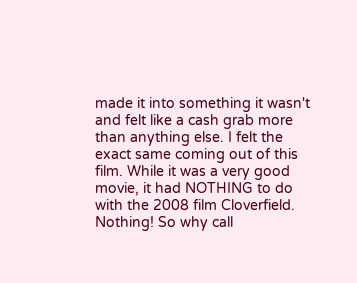made it into something it wasn't and felt like a cash grab more than anything else. I felt the exact same coming out of this film. While it was a very good movie, it had NOTHING to do with the 2008 film Cloverfield. Nothing! So why call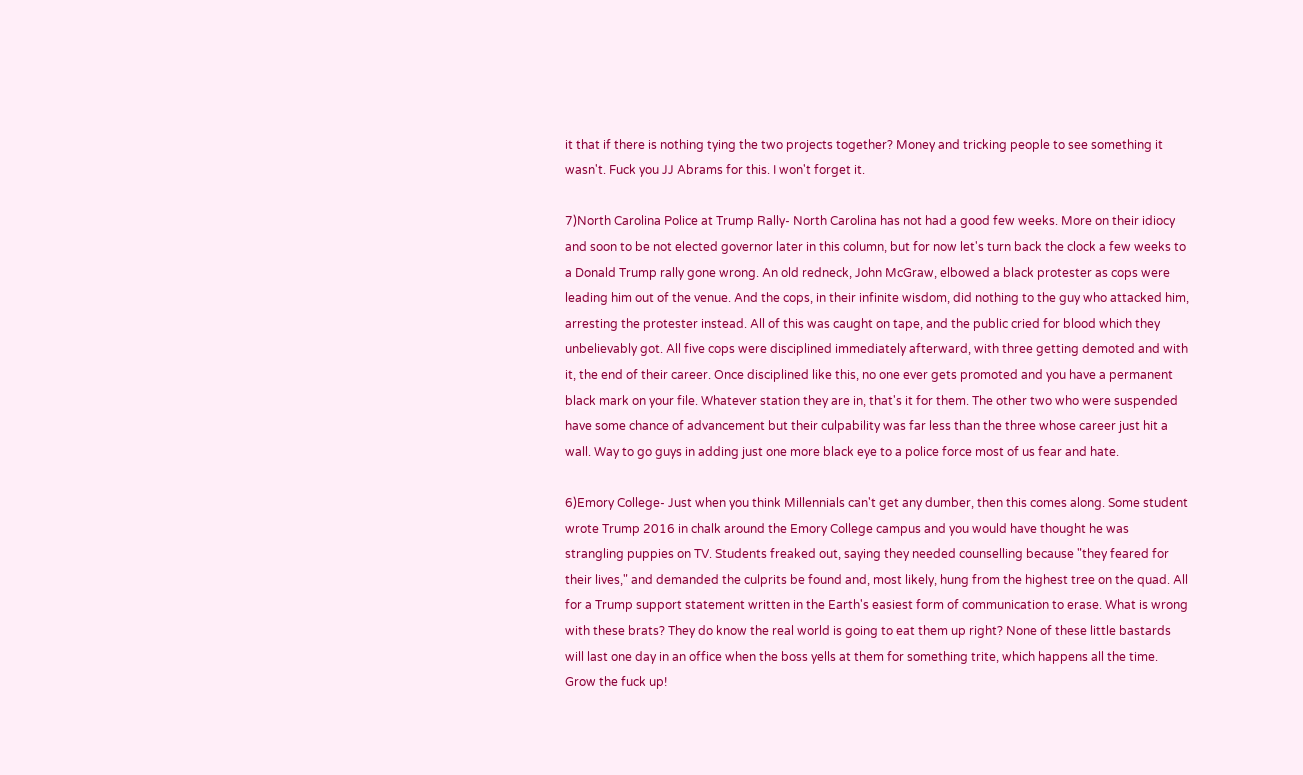it that if there is nothing tying the two projects together? Money and tricking people to see something it wasn't. Fuck you JJ Abrams for this. I won't forget it.

7)North Carolina Police at Trump Rally- North Carolina has not had a good few weeks. More on their idiocy and soon to be not elected governor later in this column, but for now let's turn back the clock a few weeks to a Donald Trump rally gone wrong. An old redneck, John McGraw, elbowed a black protester as cops were leading him out of the venue. And the cops, in their infinite wisdom, did nothing to the guy who attacked him, arresting the protester instead. All of this was caught on tape, and the public cried for blood which they unbelievably got. All five cops were disciplined immediately afterward, with three getting demoted and with it, the end of their career. Once disciplined like this, no one ever gets promoted and you have a permanent black mark on your file. Whatever station they are in, that's it for them. The other two who were suspended have some chance of advancement but their culpability was far less than the three whose career just hit a wall. Way to go guys in adding just one more black eye to a police force most of us fear and hate.

6)Emory College- Just when you think Millennials can't get any dumber, then this comes along. Some student wrote Trump 2016 in chalk around the Emory College campus and you would have thought he was strangling puppies on TV. Students freaked out, saying they needed counselling because "they feared for their lives," and demanded the culprits be found and, most likely, hung from the highest tree on the quad. All for a Trump support statement written in the Earth's easiest form of communication to erase. What is wrong with these brats? They do know the real world is going to eat them up right? None of these little bastards will last one day in an office when the boss yells at them for something trite, which happens all the time. Grow the fuck up!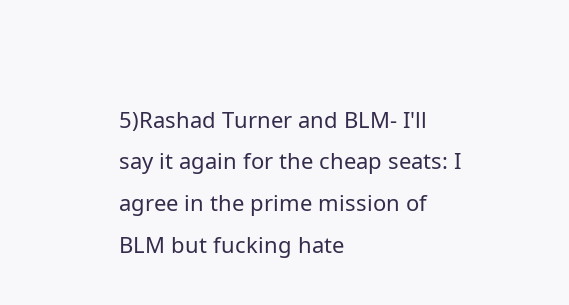5)Rashad Turner and BLM- I'll say it again for the cheap seats: I agree in the prime mission of BLM but fucking hate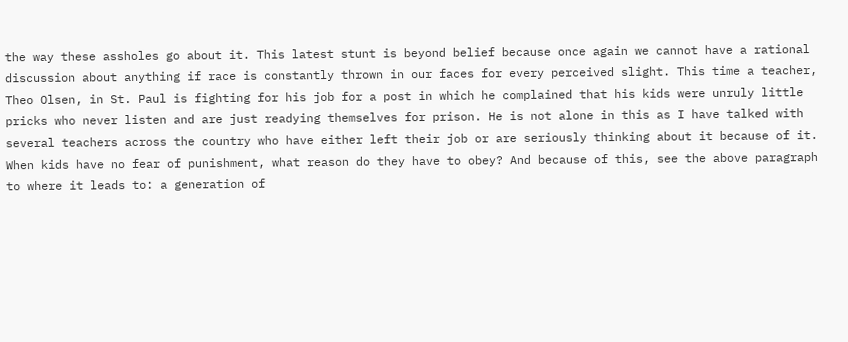the way these assholes go about it. This latest stunt is beyond belief because once again we cannot have a rational discussion about anything if race is constantly thrown in our faces for every perceived slight. This time a teacher, Theo Olsen, in St. Paul is fighting for his job for a post in which he complained that his kids were unruly little pricks who never listen and are just readying themselves for prison. He is not alone in this as I have talked with several teachers across the country who have either left their job or are seriously thinking about it because of it. When kids have no fear of punishment, what reason do they have to obey? And because of this, see the above paragraph to where it leads to: a generation of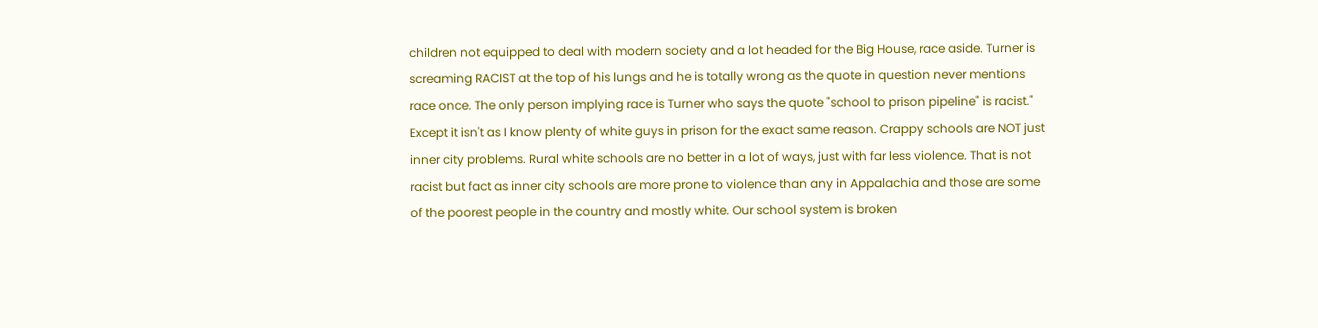children not equipped to deal with modern society and a lot headed for the Big House, race aside. Turner is screaming RACIST at the top of his lungs and he is totally wrong as the quote in question never mentions race once. The only person implying race is Turner who says the quote "school to prison pipeline" is racist." Except it isn't as I know plenty of white guys in prison for the exact same reason. Crappy schools are NOT just inner city problems. Rural white schools are no better in a lot of ways, just with far less violence. That is not racist but fact as inner city schools are more prone to violence than any in Appalachia and those are some of the poorest people in the country and mostly white. Our school system is broken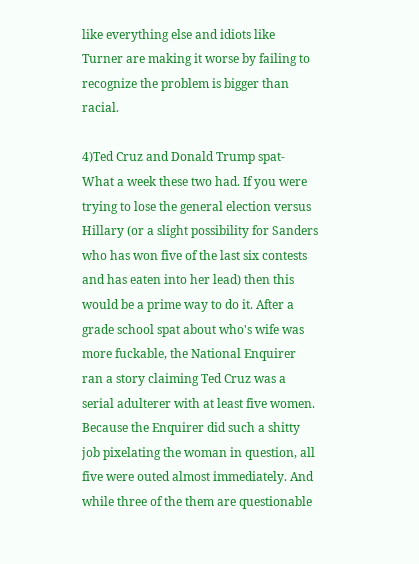like everything else and idiots like Turner are making it worse by failing to recognize the problem is bigger than racial.

4)Ted Cruz and Donald Trump spat- What a week these two had. If you were trying to lose the general election versus Hillary (or a slight possibility for Sanders who has won five of the last six contests and has eaten into her lead) then this would be a prime way to do it. After a grade school spat about who's wife was more fuckable, the National Enquirer ran a story claiming Ted Cruz was a serial adulterer with at least five women. Because the Enquirer did such a shitty job pixelating the woman in question, all five were outed almost immediately. And while three of the them are questionable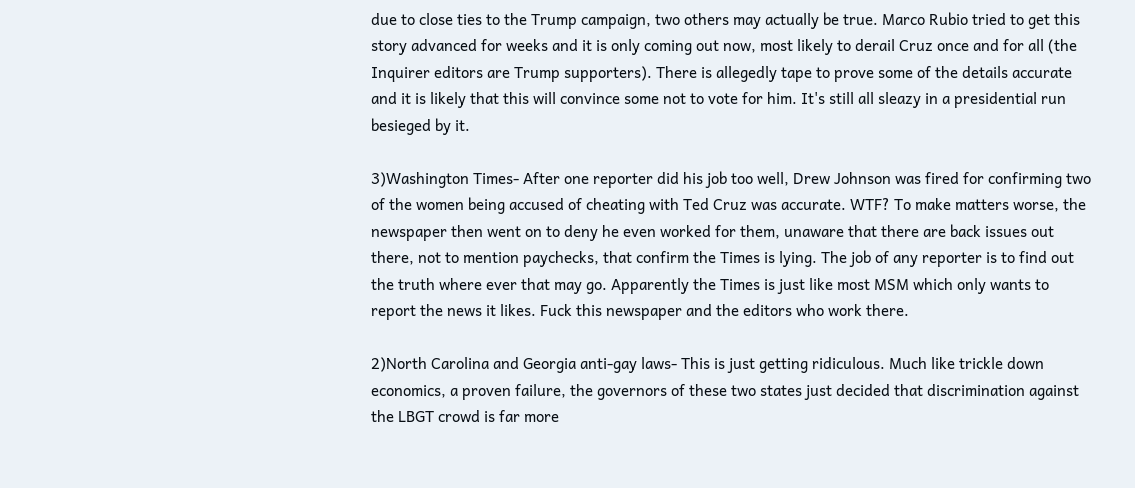due to close ties to the Trump campaign, two others may actually be true. Marco Rubio tried to get this story advanced for weeks and it is only coming out now, most likely to derail Cruz once and for all (the Inquirer editors are Trump supporters). There is allegedly tape to prove some of the details accurate and it is likely that this will convince some not to vote for him. It's still all sleazy in a presidential run besieged by it.

3)Washington Times- After one reporter did his job too well, Drew Johnson was fired for confirming two of the women being accused of cheating with Ted Cruz was accurate. WTF? To make matters worse, the newspaper then went on to deny he even worked for them, unaware that there are back issues out there, not to mention paychecks, that confirm the Times is lying. The job of any reporter is to find out the truth where ever that may go. Apparently the Times is just like most MSM which only wants to report the news it likes. Fuck this newspaper and the editors who work there.

2)North Carolina and Georgia anti-gay laws- This is just getting ridiculous. Much like trickle down economics, a proven failure, the governors of these two states just decided that discrimination against the LBGT crowd is far more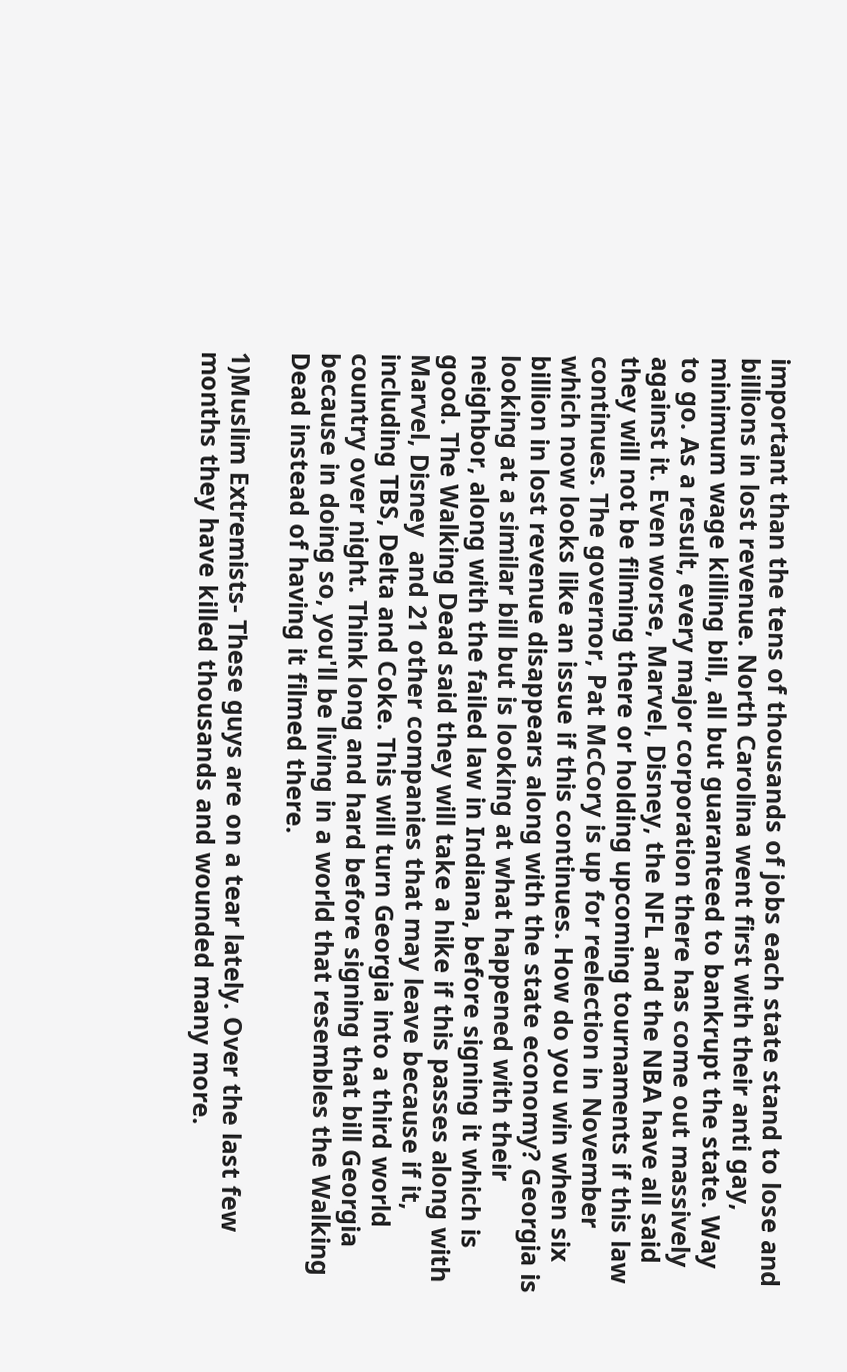important than the tens of thousands of jobs each state stand to lose and billions in lost revenue. North Carolina went first with their anti gay, minimum wage killing bill, all but guaranteed to bankrupt the state. Way to go. As a result, every major corporation there has come out massively against it. Even worse, Marvel, Disney, the NFL and the NBA have all said they will not be filming there or holding upcoming tournaments if this law continues. The governor, Pat McCory is up for reelection in November which now looks like an issue if this continues. How do you win when six billion in lost revenue disappears along with the state economy? Georgia is looking at a similar bill but is looking at what happened with their neighbor, along with the failed law in Indiana, before signing it which is good. The Walking Dead said they will take a hike if this passes along with Marvel, Disney  and 21 other companies that may leave because if it, including TBS, Delta and Coke. This will turn Georgia into a third world country over night. Think long and hard before signing that bill Georgia because in doing so, you'll be living in a world that resembles the Walking Dead instead of having it filmed there.

1)Muslim Extremists- These guys are on a tear lately. Over the last few months they have killed thousands and wounded many more.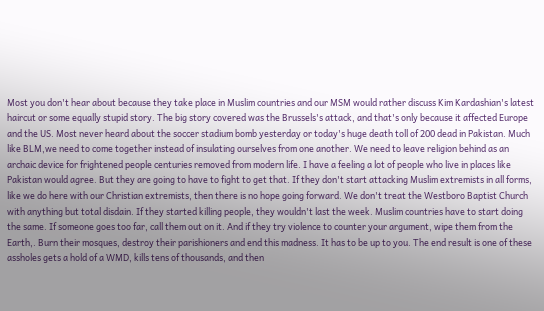Most you don't hear about because they take place in Muslim countries and our MSM would rather discuss Kim Kardashian's latest haircut or some equally stupid story. The big story covered was the Brussels's attack, and that's only because it affected Europe and the US. Most never heard about the soccer stadium bomb yesterday or today's huge death toll of 200 dead in Pakistan. Much like BLM,we need to come together instead of insulating ourselves from one another. We need to leave religion behind as an archaic device for frightened people centuries removed from modern life. I have a feeling a lot of people who live in places like Pakistan would agree. But they are going to have to fight to get that. If they don't start attacking Muslim extremists in all forms, like we do here with our Christian extremists, then there is no hope going forward. We don't treat the Westboro Baptist Church with anything but total disdain. If they started killing people, they wouldn't last the week. Muslim countries have to start doing the same. If someone goes too far, call them out on it. And if they try violence to counter your argument, wipe them from the Earth,. Burn their mosques, destroy their parishioners and end this madness. It has to be up to you. The end result is one of these assholes gets a hold of a WMD, kills tens of thousands, and then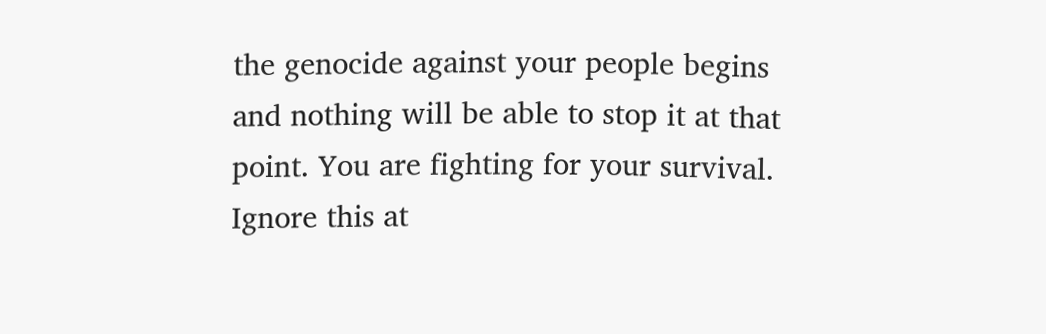the genocide against your people begins and nothing will be able to stop it at that point. You are fighting for your survival. Ignore this at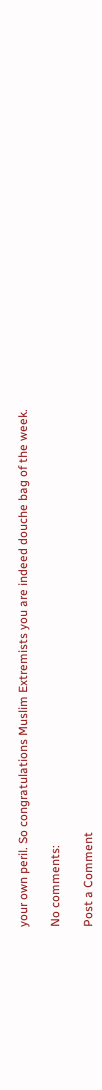your own peril. So congratulations Muslim Extremists you are indeed douche bag of the week.

No comments:

Post a Comment